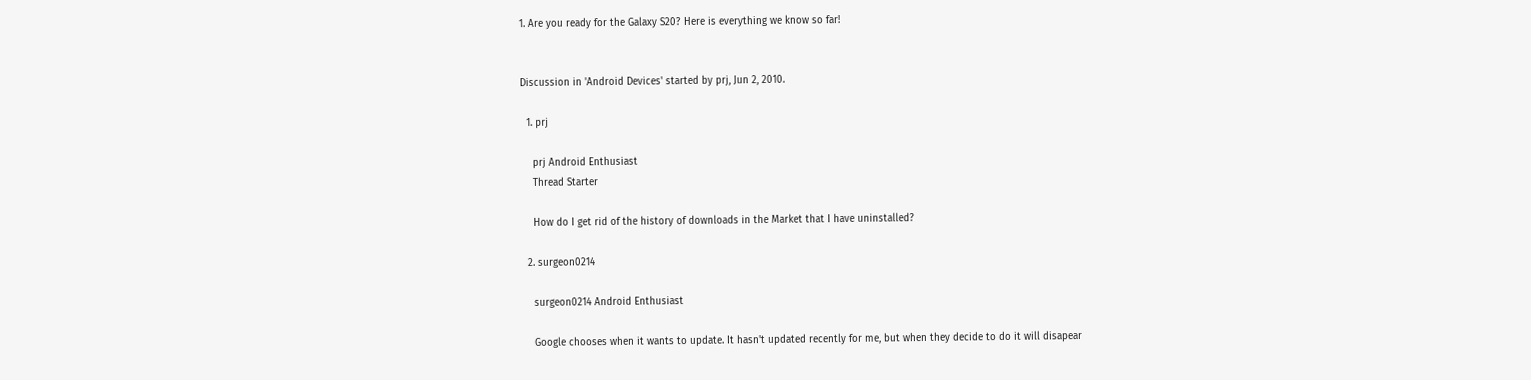1. Are you ready for the Galaxy S20? Here is everything we know so far!


Discussion in 'Android Devices' started by prj, Jun 2, 2010.

  1. prj

    prj Android Enthusiast
    Thread Starter

    How do I get rid of the history of downloads in the Market that I have uninstalled?

  2. surgeon0214

    surgeon0214 Android Enthusiast

    Google chooses when it wants to update. It hasn't updated recently for me, but when they decide to do it will disapear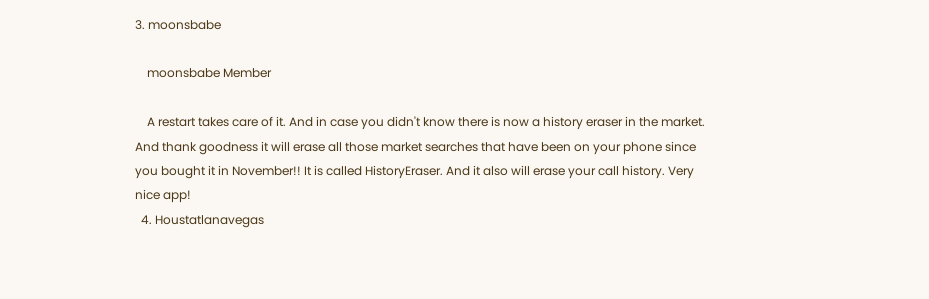3. moonsbabe

    moonsbabe Member

    A restart takes care of it. And in case you didn't know there is now a history eraser in the market. And thank goodness it will erase all those market searches that have been on your phone since you bought it in November!! It is called HistoryEraser. And it also will erase your call history. Very nice app!
  4. Houstatlanavegas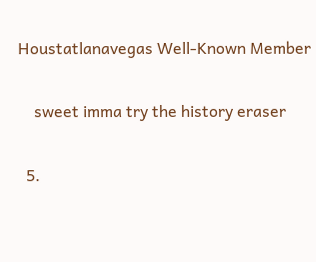Houstatlanavegas Well-Known Member

    sweet imma try the history eraser

  5.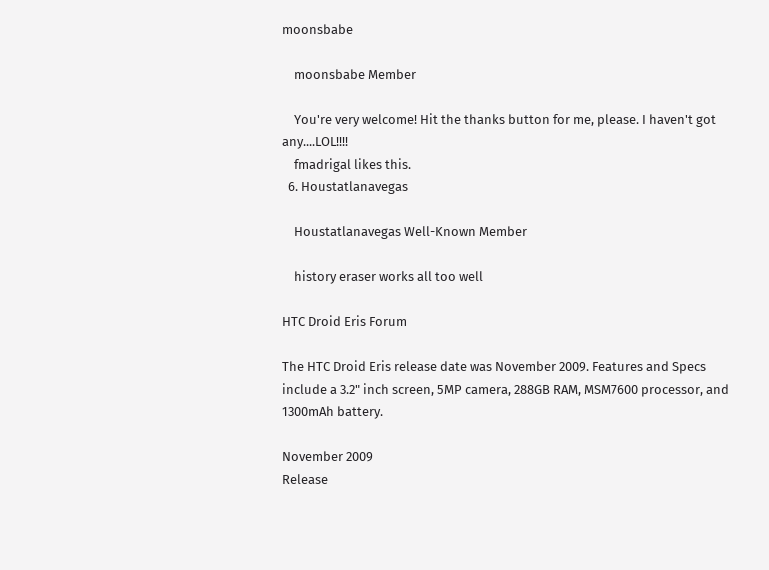moonsbabe

    moonsbabe Member

    You're very welcome! Hit the thanks button for me, please. I haven't got any....LOL!!!!
    fmadrigal likes this.
  6. Houstatlanavegas

    Houstatlanavegas Well-Known Member

    history eraser works all too well

HTC Droid Eris Forum

The HTC Droid Eris release date was November 2009. Features and Specs include a 3.2" inch screen, 5MP camera, 288GB RAM, MSM7600 processor, and 1300mAh battery.

November 2009
Release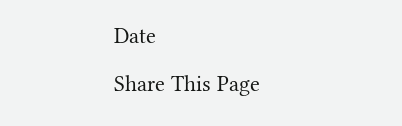Date

Share This Page